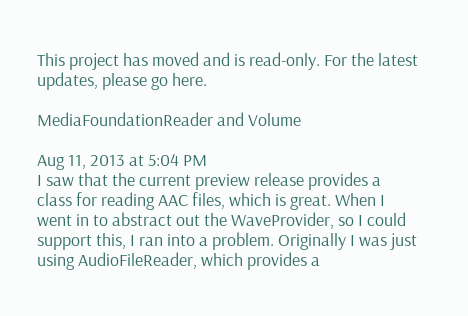This project has moved and is read-only. For the latest updates, please go here.

MediaFoundationReader and Volume

Aug 11, 2013 at 5:04 PM
I saw that the current preview release provides a class for reading AAC files, which is great. When I went in to abstract out the WaveProvider, so I could support this, I ran into a problem. Originally I was just using AudioFileReader, which provides a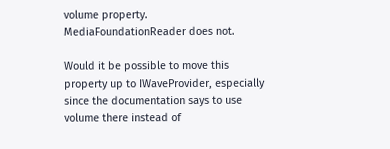volume property. MediaFoundationReader does not.

Would it be possible to move this property up to IWaveProvider, especially since the documentation says to use volume there instead of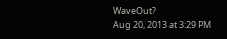WaveOut?
Aug 20, 2013 at 3:29 PM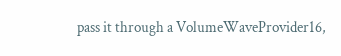pass it through a VolumeWaveProvider16,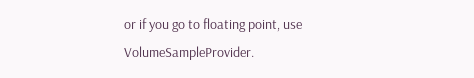or if you go to floating point, use VolumeSampleProvider.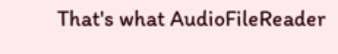That's what AudioFileReader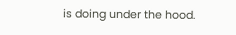is doing under the hood.